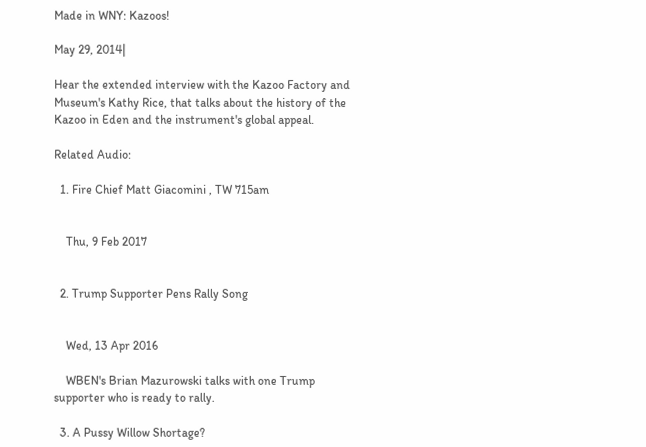Made in WNY: Kazoos!

May 29, 2014|

Hear the extended interview with the Kazoo Factory and Museum's Kathy Rice, that talks about the history of the Kazoo in Eden and the instrument's global appeal.

Related Audio:

  1. Fire Chief Matt Giacomini , TW 715am


    Thu, 9 Feb 2017


  2. Trump Supporter Pens Rally Song


    Wed, 13 Apr 2016

    WBEN's Brian Mazurowski talks with one Trump supporter who is ready to rally.

  3. A Pussy Willow Shortage?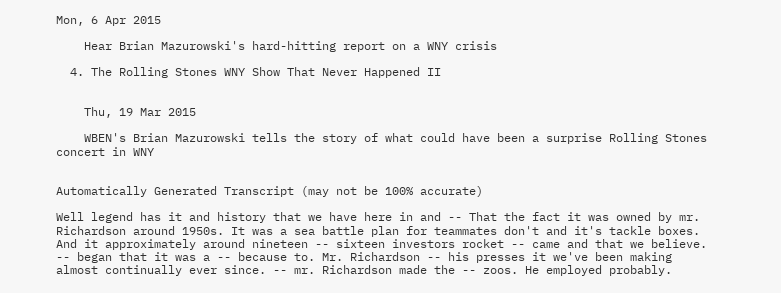Mon, 6 Apr 2015

    Hear Brian Mazurowski's hard-hitting report on a WNY crisis

  4. The Rolling Stones WNY Show That Never Happened II


    Thu, 19 Mar 2015

    WBEN's Brian Mazurowski tells the story of what could have been a surprise Rolling Stones concert in WNY


Automatically Generated Transcript (may not be 100% accurate)

Well legend has it and history that we have here in and -- That the fact it was owned by mr. Richardson around 1950s. It was a sea battle plan for teammates don't and it's tackle boxes. And it approximately around nineteen -- sixteen investors rocket -- came and that we believe. -- began that it was a -- because to. Mr. Richardson -- his presses it we've been making almost continually ever since. -- mr. Richardson made the -- zoos. He employed probably.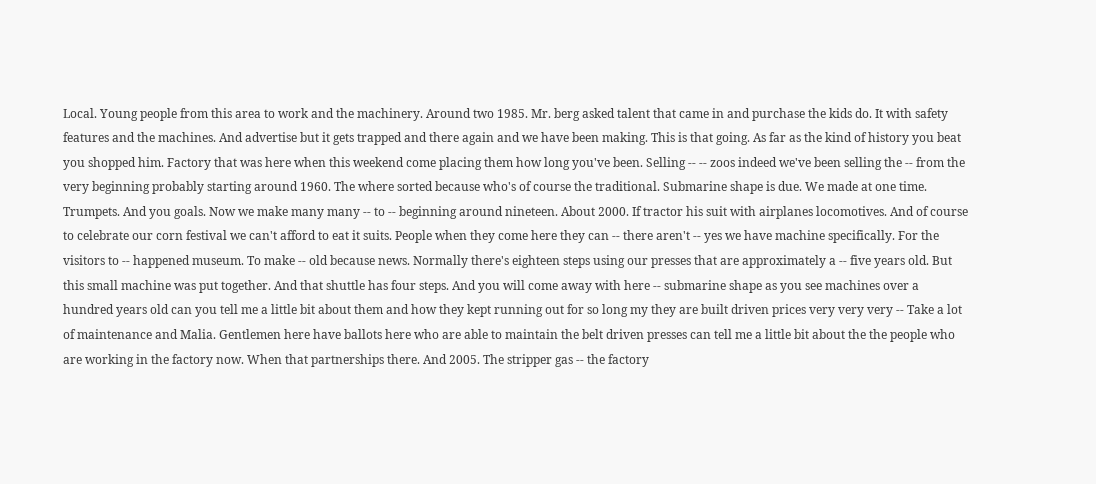Local. Young people from this area to work and the machinery. Around two 1985. Mr. berg asked talent that came in and purchase the kids do. It with safety features and the machines. And advertise but it gets trapped and there again and we have been making. This is that going. As far as the kind of history you beat you shopped him. Factory that was here when this weekend come placing them how long you've been. Selling -- -- zoos indeed we've been selling the -- from the very beginning probably starting around 1960. The where sorted because who's of course the traditional. Submarine shape is due. We made at one time. Trumpets. And you goals. Now we make many many -- to -- beginning around nineteen. About 2000. If tractor his suit with airplanes locomotives. And of course to celebrate our corn festival we can't afford to eat it suits. People when they come here they can -- there aren't -- yes we have machine specifically. For the visitors to -- happened museum. To make -- old because news. Normally there's eighteen steps using our presses that are approximately a -- five years old. But this small machine was put together. And that shuttle has four steps. And you will come away with here -- submarine shape as you see machines over a hundred years old can you tell me a little bit about them and how they kept running out for so long my they are built driven prices very very very -- Take a lot of maintenance and Malia. Gentlemen here have ballots here who are able to maintain the belt driven presses can tell me a little bit about the the people who are working in the factory now. When that partnerships there. And 2005. The stripper gas -- the factory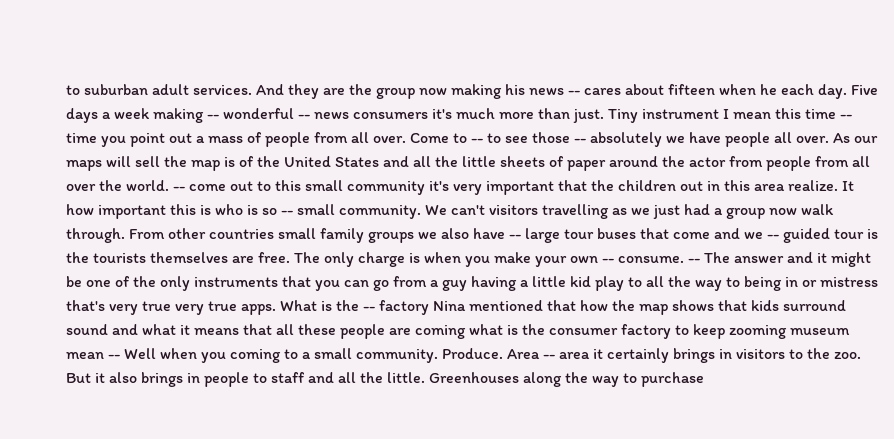to suburban adult services. And they are the group now making his news -- cares about fifteen when he each day. Five days a week making -- wonderful -- news consumers it's much more than just. Tiny instrument I mean this time -- time you point out a mass of people from all over. Come to -- to see those -- absolutely we have people all over. As our maps will sell the map is of the United States and all the little sheets of paper around the actor from people from all over the world. -- come out to this small community it's very important that the children out in this area realize. It how important this is who is so -- small community. We can't visitors travelling as we just had a group now walk through. From other countries small family groups we also have -- large tour buses that come and we -- guided tour is the tourists themselves are free. The only charge is when you make your own -- consume. -- The answer and it might be one of the only instruments that you can go from a guy having a little kid play to all the way to being in or mistress that's very true very true apps. What is the -- factory Nina mentioned that how the map shows that kids surround sound and what it means that all these people are coming what is the consumer factory to keep zooming museum mean -- Well when you coming to a small community. Produce. Area -- area it certainly brings in visitors to the zoo. But it also brings in people to staff and all the little. Greenhouses along the way to purchase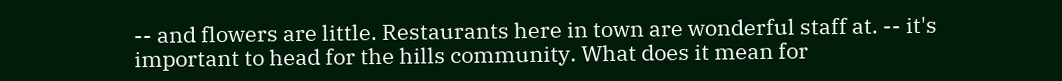-- and flowers are little. Restaurants here in town are wonderful staff at. -- it's important to head for the hills community. What does it mean for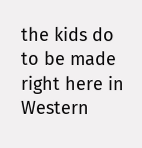the kids do to be made right here in Western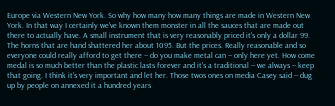Europe via Western New York. So why how many how many things are made in Western New York. In that way I certainly we've known them monster in all the sauces that are made out there to actually have. A small instrument that is very reasonably priced it's only a dollar 99. The horns that are hand shattered her about 1095. But the prices. Really reasonable and so everyone could really afford to get there -- do you make metal can -- only here yet. How come medal is so much better than the plastic lasts forever and it's a traditional -- we always -- keep that going. I think it's very important and let her. Those twos ones on media Casey said -- dug up by people on annexed it a hundred years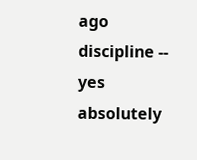ago discipline -- yes absolutely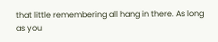that little remembering all hang in there. As long as you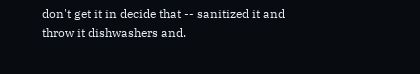don't get it in decide that -- sanitized it and throw it dishwashers and.